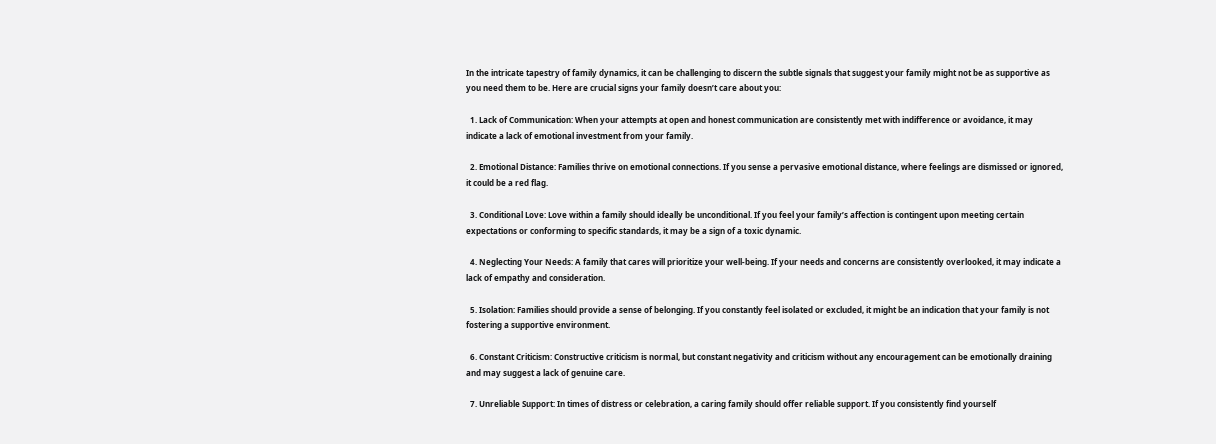In the intricate tapestry of family dynamics, it can be challenging to discern the subtle signals that suggest your family might not be as supportive as you need them to be. Here are crucial signs your family doesn’t care about you:

  1. Lack of Communication: When your attempts at open and honest communication are consistently met with indifference or avoidance, it may indicate a lack of emotional investment from your family.

  2. Emotional Distance: Families thrive on emotional connections. If you sense a pervasive emotional distance, where feelings are dismissed or ignored, it could be a red flag.

  3. Conditional Love: Love within a family should ideally be unconditional. If you feel your family’s affection is contingent upon meeting certain expectations or conforming to specific standards, it may be a sign of a toxic dynamic.

  4. Neglecting Your Needs: A family that cares will prioritize your well-being. If your needs and concerns are consistently overlooked, it may indicate a lack of empathy and consideration.

  5. Isolation: Families should provide a sense of belonging. If you constantly feel isolated or excluded, it might be an indication that your family is not fostering a supportive environment.

  6. Constant Criticism: Constructive criticism is normal, but constant negativity and criticism without any encouragement can be emotionally draining and may suggest a lack of genuine care.

  7. Unreliable Support: In times of distress or celebration, a caring family should offer reliable support. If you consistently find yourself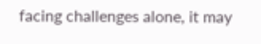facing challenges alone, it may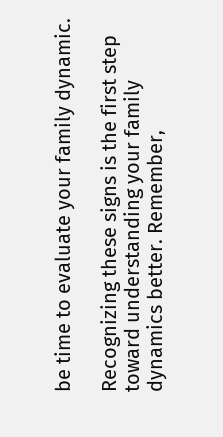be time to evaluate your family dynamic.

Recognizing these signs is the first step toward understanding your family dynamics better. Remember,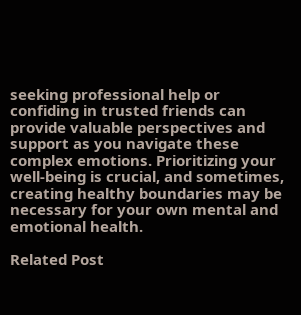seeking professional help or confiding in trusted friends can provide valuable perspectives and support as you navigate these complex emotions. Prioritizing your well-being is crucial, and sometimes, creating healthy boundaries may be necessary for your own mental and emotional health.

Related Post